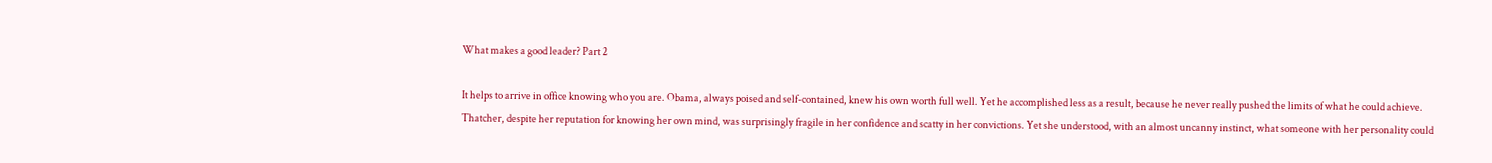What makes a good leader? Part 2

It helps to arrive in office knowing who you are. Obama, always poised and self-contained, knew his own worth full well. Yet he accomplished less as a result, because he never really pushed the limits of what he could achieve. Thatcher, despite her reputation for knowing her own mind, was surprisingly fragile in her confidence and scatty in her convictions. Yet she understood, with an almost uncanny instinct, what someone with her personality could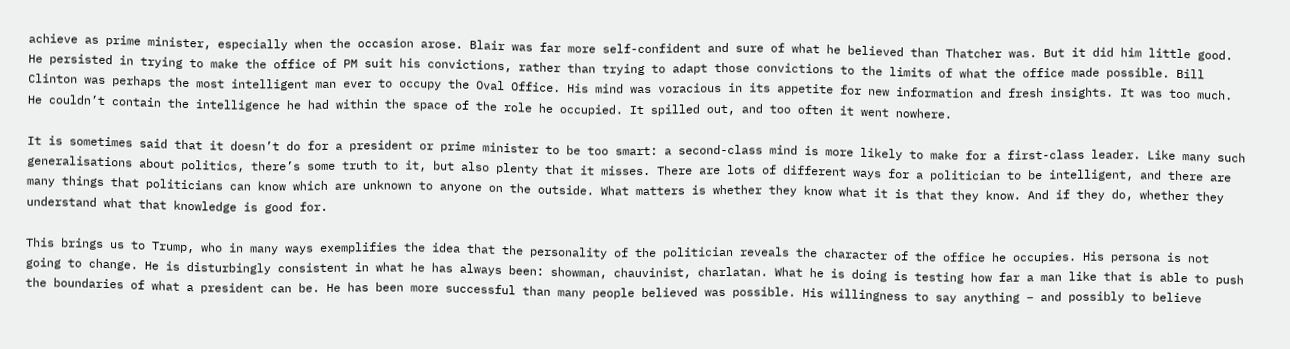achieve as prime minister, especially when the occasion arose. Blair was far more self-confident and sure of what he believed than Thatcher was. But it did him little good. He persisted in trying to make the office of PM suit his convictions, rather than trying to adapt those convictions to the limits of what the office made possible. Bill Clinton was perhaps the most intelligent man ever to occupy the Oval Office. His mind was voracious in its appetite for new information and fresh insights. It was too much. He couldn’t contain the intelligence he had within the space of the role he occupied. It spilled out, and too often it went nowhere.

It is sometimes said that it doesn’t do for a president or prime minister to be too smart: a second-class mind is more likely to make for a first-class leader. Like many such generalisations about politics, there’s some truth to it, but also plenty that it misses. There are lots of different ways for a politician to be intelligent, and there are many things that politicians can know which are unknown to anyone on the outside. What matters is whether they know what it is that they know. And if they do, whether they understand what that knowledge is good for.

This brings us to Trump, who in many ways exemplifies the idea that the personality of the politician reveals the character of the office he occupies. His persona is not going to change. He is disturbingly consistent in what he has always been: showman, chauvinist, charlatan. What he is doing is testing how far a man like that is able to push the boundaries of what a president can be. He has been more successful than many people believed was possible. His willingness to say anything – and possibly to believe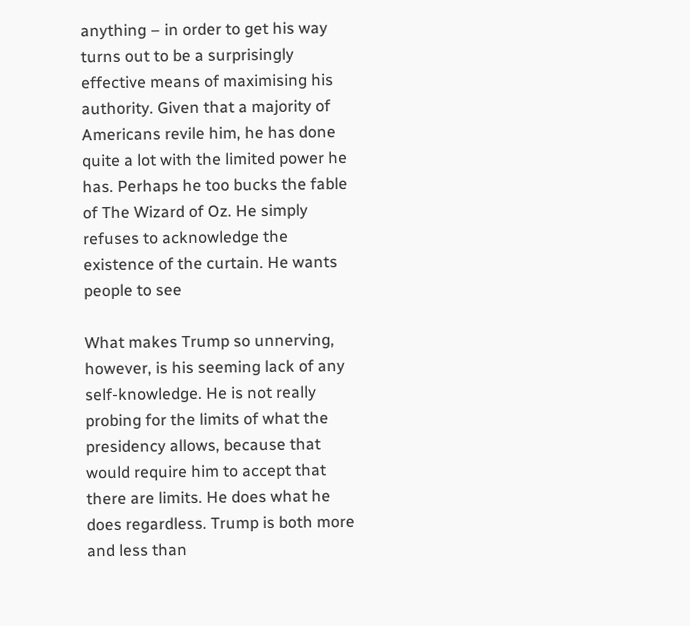anything – in order to get his way turns out to be a surprisingly effective means of maximising his authority. Given that a majority of Americans revile him, he has done quite a lot with the limited power he has. Perhaps he too bucks the fable of The Wizard of Oz. He simply refuses to acknowledge the existence of the curtain. He wants people to see

What makes Trump so unnerving, however, is his seeming lack of any self-knowledge. He is not really probing for the limits of what the presidency allows, because that would require him to accept that there are limits. He does what he does regardless. Trump is both more and less than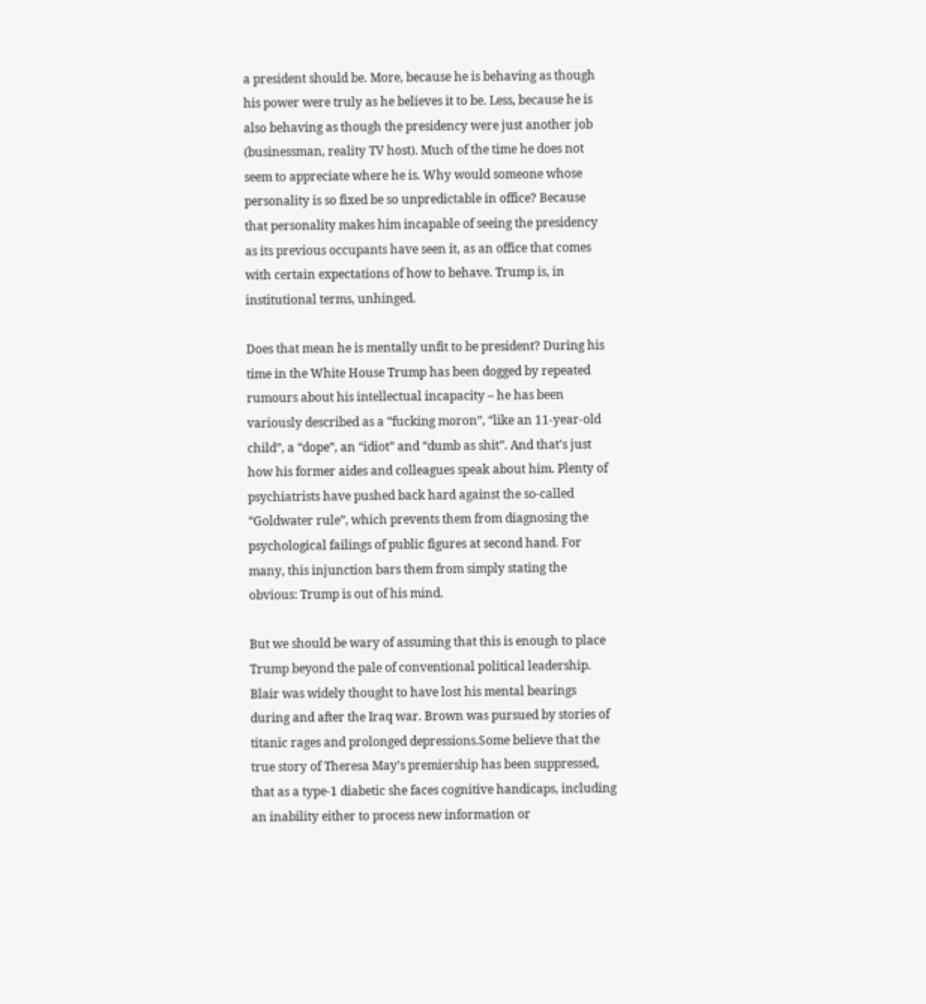a president should be. More, because he is behaving as though his power were truly as he believes it to be. Less, because he is also behaving as though the presidency were just another job (businessman, reality TV host). Much of the time he does not seem to appreciate where he is. Why would someone whose personality is so fixed be so unpredictable in office? Because that personality makes him incapable of seeing the presidency as its previous occupants have seen it, as an office that comes with certain expectations of how to behave. Trump is, in institutional terms, unhinged.

Does that mean he is mentally unfit to be president? During his time in the White House Trump has been dogged by repeated rumours about his intellectual incapacity – he has been variously described as a “fucking moron”, “like an 11-year-old child”, a “dope”, an “idiot” and “dumb as shit”. And that’s just how his former aides and colleagues speak about him. Plenty of psychiatrists have pushed back hard against the so-called “Goldwater rule”, which prevents them from diagnosing the psychological failings of public figures at second hand. For many, this injunction bars them from simply stating the obvious: Trump is out of his mind.

But we should be wary of assuming that this is enough to place Trump beyond the pale of conventional political leadership. Blair was widely thought to have lost his mental bearings during and after the Iraq war. Brown was pursued by stories of titanic rages and prolonged depressions.Some believe that the true story of Theresa May’s premiership has been suppressed, that as a type-1 diabetic she faces cognitive handicaps, including an inability either to process new information or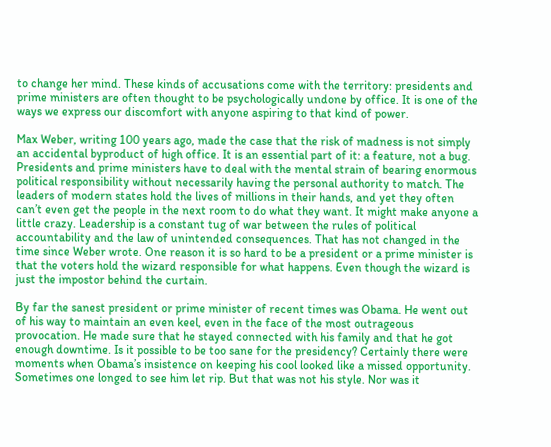to change her mind. These kinds of accusations come with the territory: presidents and prime ministers are often thought to be psychologically undone by office. It is one of the ways we express our discomfort with anyone aspiring to that kind of power.

Max Weber, writing 100 years ago, made the case that the risk of madness is not simply an accidental byproduct of high office. It is an essential part of it: a feature, not a bug. Presidents and prime ministers have to deal with the mental strain of bearing enormous political responsibility without necessarily having the personal authority to match. The leaders of modern states hold the lives of millions in their hands, and yet they often can’t even get the people in the next room to do what they want. It might make anyone a little crazy. Leadership is a constant tug of war between the rules of political accountability and the law of unintended consequences. That has not changed in the time since Weber wrote. One reason it is so hard to be a president or a prime minister is that the voters hold the wizard responsible for what happens. Even though the wizard is just the impostor behind the curtain.

By far the sanest president or prime minister of recent times was Obama. He went out of his way to maintain an even keel, even in the face of the most outrageous provocation. He made sure that he stayed connected with his family and that he got enough downtime. Is it possible to be too sane for the presidency? Certainly there were moments when Obama’s insistence on keeping his cool looked like a missed opportunity. Sometimes one longed to see him let rip. But that was not his style. Nor was it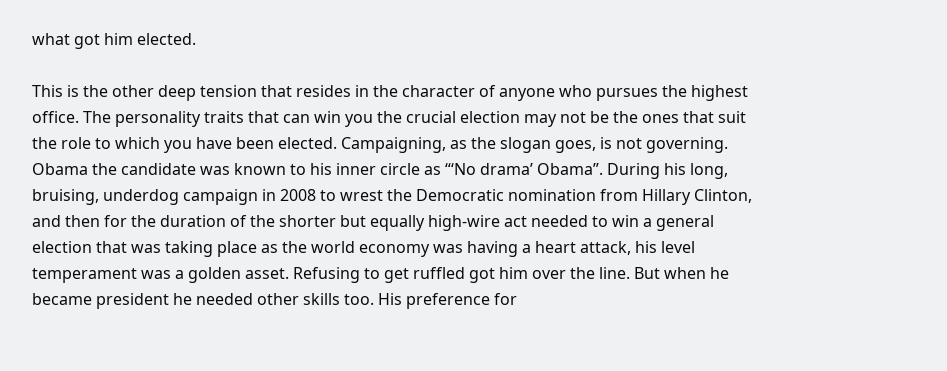what got him elected.

This is the other deep tension that resides in the character of anyone who pursues the highest office. The personality traits that can win you the crucial election may not be the ones that suit the role to which you have been elected. Campaigning, as the slogan goes, is not governing. Obama the candidate was known to his inner circle as “‘No drama’ Obama”. During his long, bruising, underdog campaign in 2008 to wrest the Democratic nomination from Hillary Clinton, and then for the duration of the shorter but equally high-wire act needed to win a general election that was taking place as the world economy was having a heart attack, his level temperament was a golden asset. Refusing to get ruffled got him over the line. But when he became president he needed other skills too. His preference for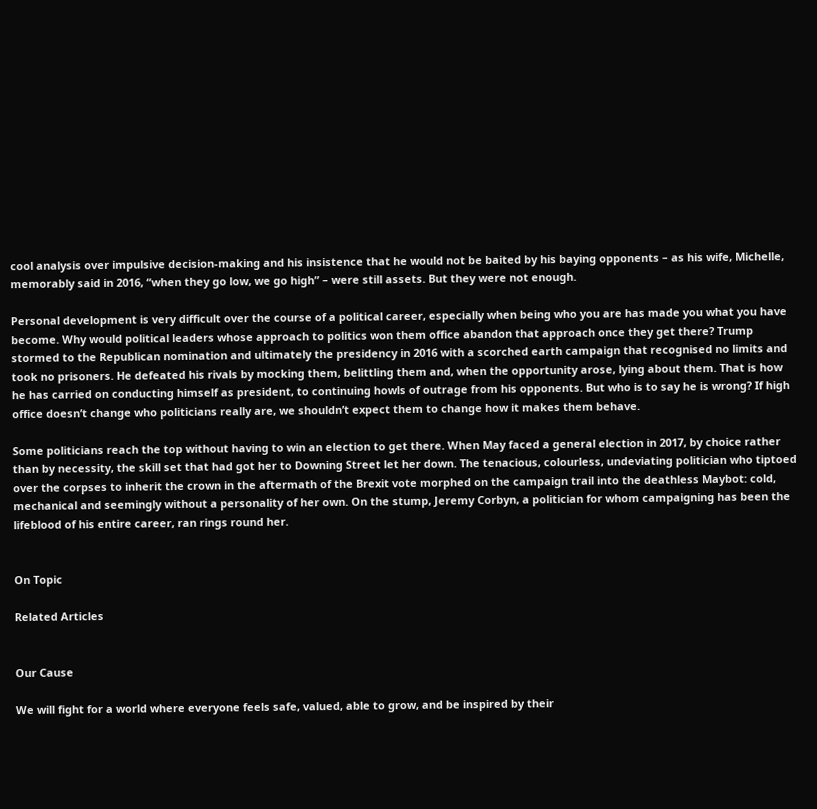cool analysis over impulsive decision-making and his insistence that he would not be baited by his baying opponents – as his wife, Michelle, memorably said in 2016, “when they go low, we go high” – were still assets. But they were not enough.

Personal development is very difficult over the course of a political career, especially when being who you are has made you what you have become. Why would political leaders whose approach to politics won them office abandon that approach once they get there? Trump stormed to the Republican nomination and ultimately the presidency in 2016 with a scorched earth campaign that recognised no limits and took no prisoners. He defeated his rivals by mocking them, belittling them and, when the opportunity arose, lying about them. That is how he has carried on conducting himself as president, to continuing howls of outrage from his opponents. But who is to say he is wrong? If high office doesn’t change who politicians really are, we shouldn’t expect them to change how it makes them behave.

Some politicians reach the top without having to win an election to get there. When May faced a general election in 2017, by choice rather than by necessity, the skill set that had got her to Downing Street let her down. The tenacious, colourless, undeviating politician who tiptoed over the corpses to inherit the crown in the aftermath of the Brexit vote morphed on the campaign trail into the deathless Maybot: cold, mechanical and seemingly without a personality of her own. On the stump, Jeremy Corbyn, a politician for whom campaigning has been the lifeblood of his entire career, ran rings round her.


On Topic

Related Articles


Our Cause

We will fight for a world where everyone feels safe, valued, able to grow, and be inspired by their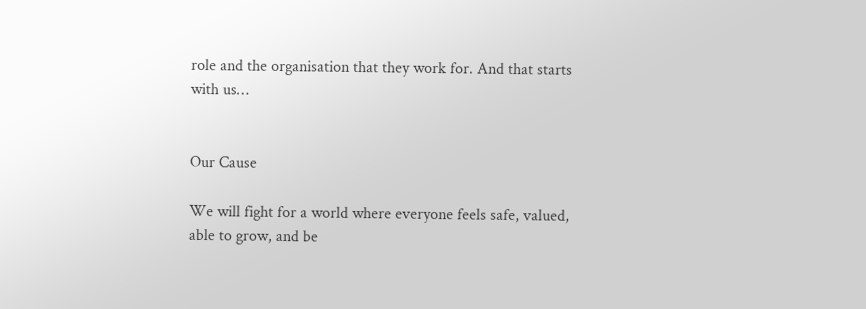role and the organisation that they work for. And that starts with us…


Our Cause

We will fight for a world where everyone feels safe, valued, able to grow, and be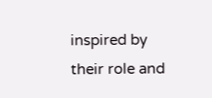inspired by their role and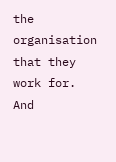the organisation that they work for. And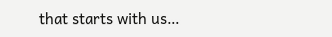that starts with us…